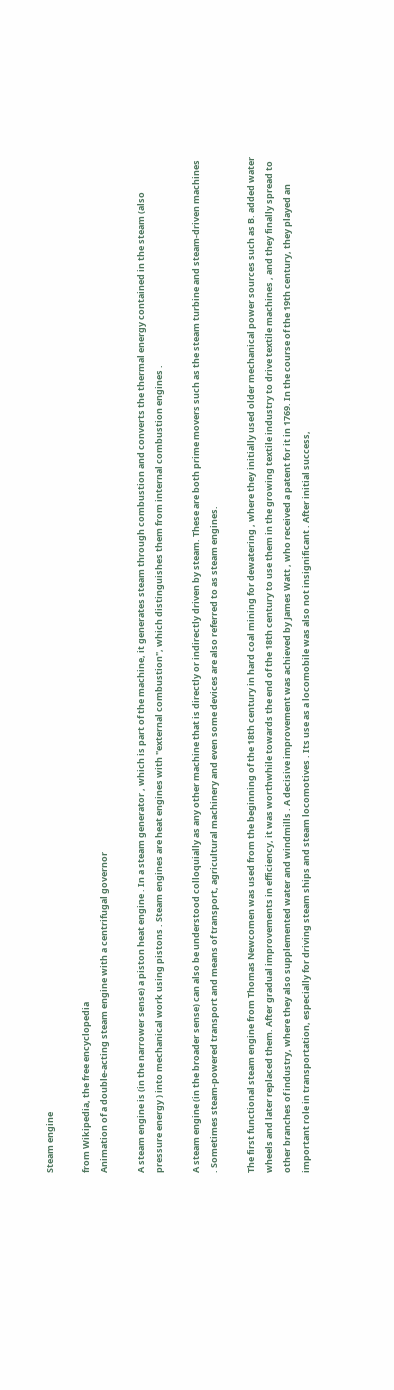Steam engine

from Wikipedia, the free encyclopedia
Animation of a double-acting steam engine with a centrifugal governor

A steam engine is (in the narrower sense) a piston heat engine . In a steam generator , which is part of the machine, it generates steam through combustion and converts the thermal energy contained in the steam (also pressure energy ) into mechanical work using pistons . Steam engines are heat engines with "external combustion", which distinguishes them from internal combustion engines .

A steam engine (in the broader sense) can also be understood colloquially as any other machine that is directly or indirectly driven by steam. These are both prime movers such as the steam turbine and steam-driven machines . Sometimes steam-powered transport and means of transport, agricultural machinery and even some devices are also referred to as steam engines.

The first functional steam engine from Thomas Newcomen was used from the beginning of the 18th century in hard coal mining for dewatering , where they initially used older mechanical power sources such as B. added water wheels and later replaced them. After gradual improvements in efficiency, it was worthwhile towards the end of the 18th century to use them in the growing textile industry to drive textile machines , and they finally spread to other branches of industry, where they also supplemented water and windmills . A decisive improvement was achieved by James Watt , who received a patent for it in 1769. In the course of the 19th century, they played an important role in transportation, especially for driving steam ships and steam locomotives . Its use as a locomobile was also not insignificant . After initial success,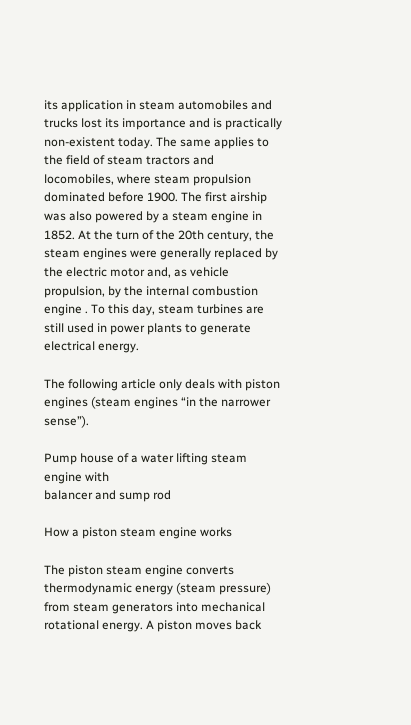its application in steam automobiles and trucks lost its importance and is practically non-existent today. The same applies to the field of steam tractors and locomobiles, where steam propulsion dominated before 1900. The first airship was also powered by a steam engine in 1852. At the turn of the 20th century, the steam engines were generally replaced by the electric motor and, as vehicle propulsion, by the internal combustion engine . To this day, steam turbines are still used in power plants to generate electrical energy.

The following article only deals with piston engines (steam engines “in the narrower sense”).

Pump house of a water lifting steam engine with
balancer and sump rod

How a piston steam engine works

The piston steam engine converts thermodynamic energy (steam pressure) from steam generators into mechanical rotational energy. A piston moves back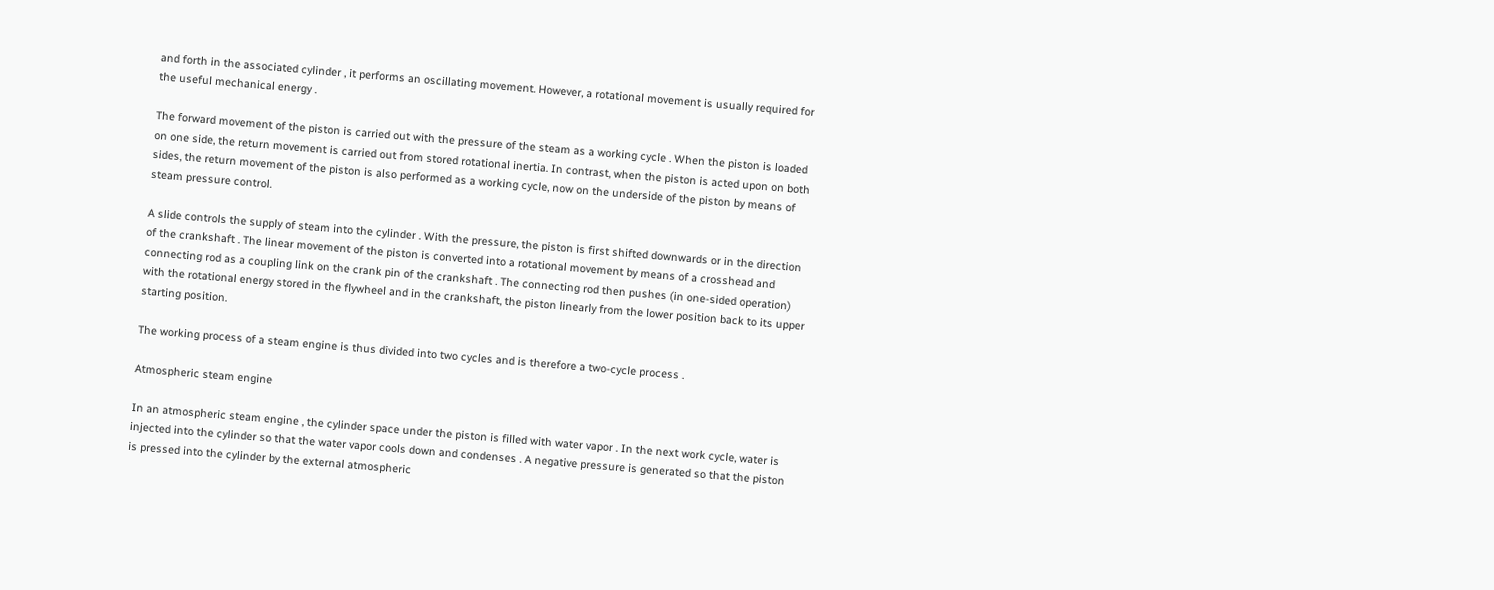and forth in the associated cylinder , it performs an oscillating movement. However, a rotational movement is usually required for the useful mechanical energy .

The forward movement of the piston is carried out with the pressure of the steam as a working cycle . When the piston is loaded on one side, the return movement is carried out from stored rotational inertia. In contrast, when the piston is acted upon on both sides, the return movement of the piston is also performed as a working cycle, now on the underside of the piston by means of steam pressure control.

A slide controls the supply of steam into the cylinder . With the pressure, the piston is first shifted downwards or in the direction of the crankshaft . The linear movement of the piston is converted into a rotational movement by means of a crosshead and connecting rod as a coupling link on the crank pin of the crankshaft . The connecting rod then pushes (in one-sided operation) with the rotational energy stored in the flywheel and in the crankshaft, the piston linearly from the lower position back to its upper starting position.

The working process of a steam engine is thus divided into two cycles and is therefore a two-cycle process .

Atmospheric steam engine

In an atmospheric steam engine , the cylinder space under the piston is filled with water vapor . In the next work cycle, water is injected into the cylinder so that the water vapor cools down and condenses . A negative pressure is generated so that the piston is pressed into the cylinder by the external atmospheric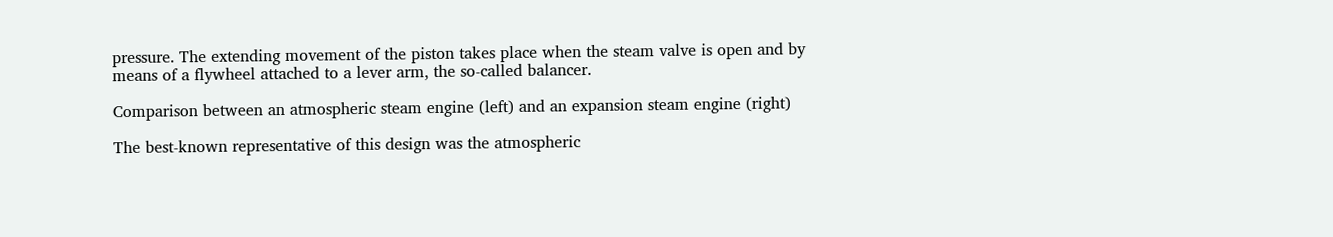pressure. The extending movement of the piston takes place when the steam valve is open and by means of a flywheel attached to a lever arm, the so-called balancer.

Comparison between an atmospheric steam engine (left) and an expansion steam engine (right)

The best-known representative of this design was the atmospheric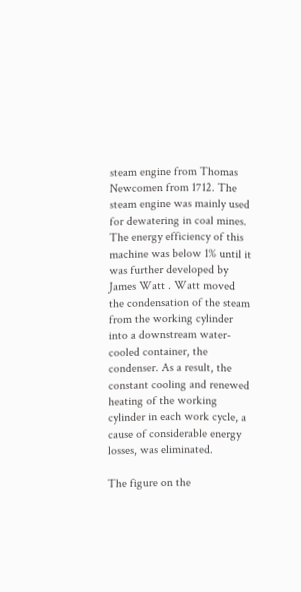steam engine from Thomas Newcomen from 1712. The steam engine was mainly used for dewatering in coal mines. The energy efficiency of this machine was below 1% until it was further developed by James Watt . Watt moved the condensation of the steam from the working cylinder into a downstream water-cooled container, the condenser. As a result, the constant cooling and renewed heating of the working cylinder in each work cycle, a cause of considerable energy losses, was eliminated.

The figure on the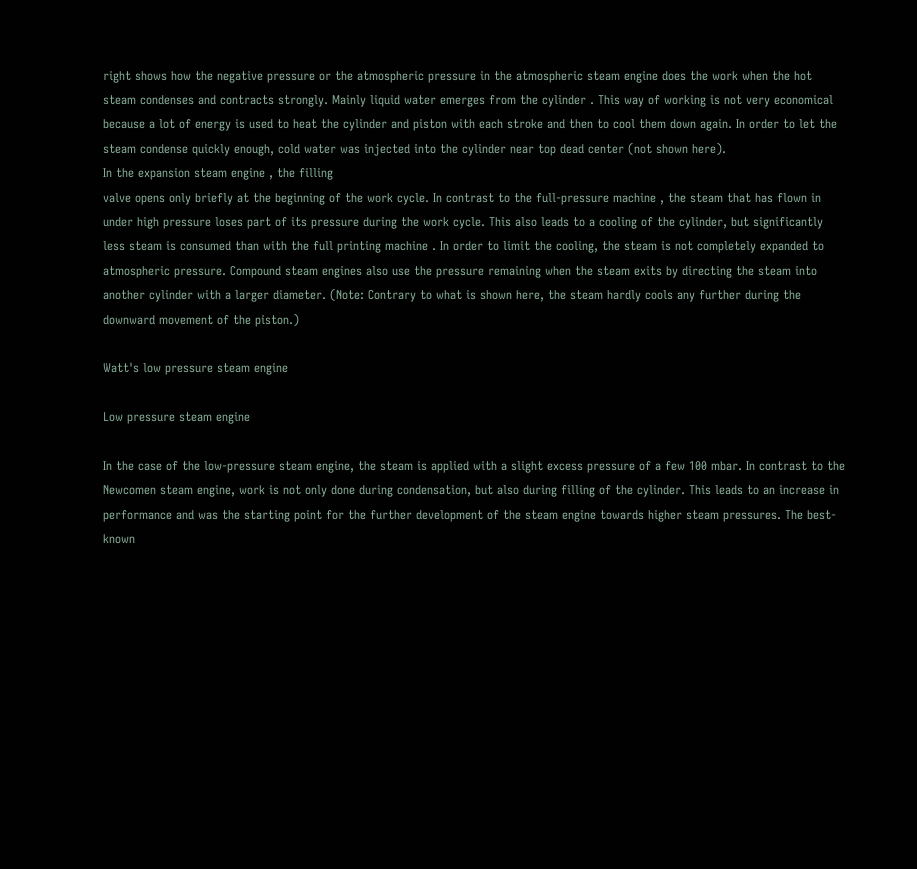right shows how the negative pressure or the atmospheric pressure in the atmospheric steam engine does the work when the hot steam condenses and contracts strongly. Mainly liquid water emerges from the cylinder . This way of working is not very economical because a lot of energy is used to heat the cylinder and piston with each stroke and then to cool them down again. In order to let the steam condense quickly enough, cold water was injected into the cylinder near top dead center (not shown here).
In the expansion steam engine , the filling
valve opens only briefly at the beginning of the work cycle. In contrast to the full-pressure machine , the steam that has flown in under high pressure loses part of its pressure during the work cycle. This also leads to a cooling of the cylinder, but significantly less steam is consumed than with the full printing machine . In order to limit the cooling, the steam is not completely expanded to atmospheric pressure. Compound steam engines also use the pressure remaining when the steam exits by directing the steam into another cylinder with a larger diameter. (Note: Contrary to what is shown here, the steam hardly cools any further during the downward movement of the piston.)

Watt's low pressure steam engine

Low pressure steam engine

In the case of the low-pressure steam engine, the steam is applied with a slight excess pressure of a few 100 mbar. In contrast to the Newcomen steam engine, work is not only done during condensation, but also during filling of the cylinder. This leads to an increase in performance and was the starting point for the further development of the steam engine towards higher steam pressures. The best-known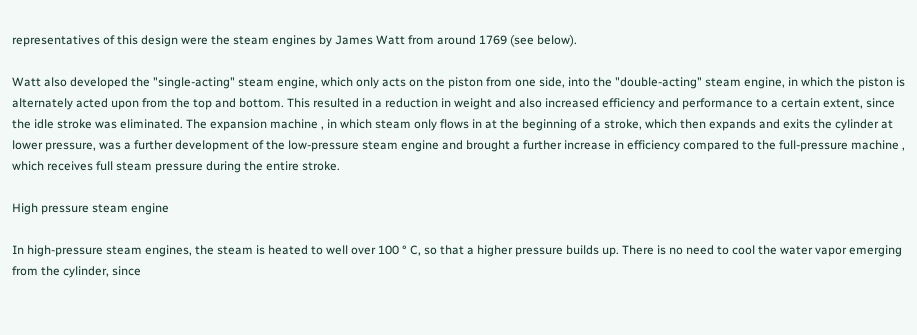representatives of this design were the steam engines by James Watt from around 1769 (see below).

Watt also developed the "single-acting" steam engine, which only acts on the piston from one side, into the "double-acting" steam engine, in which the piston is alternately acted upon from the top and bottom. This resulted in a reduction in weight and also increased efficiency and performance to a certain extent, since the idle stroke was eliminated. The expansion machine , in which steam only flows in at the beginning of a stroke, which then expands and exits the cylinder at lower pressure, was a further development of the low-pressure steam engine and brought a further increase in efficiency compared to the full-pressure machine , which receives full steam pressure during the entire stroke.

High pressure steam engine

In high-pressure steam engines, the steam is heated to well over 100 ° C, so that a higher pressure builds up. There is no need to cool the water vapor emerging from the cylinder, since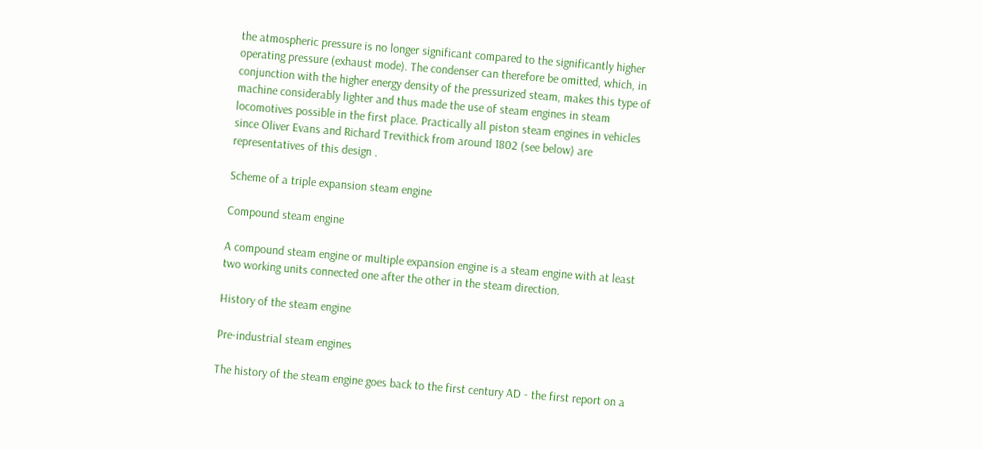the atmospheric pressure is no longer significant compared to the significantly higher operating pressure (exhaust mode). The condenser can therefore be omitted, which, in conjunction with the higher energy density of the pressurized steam, makes this type of machine considerably lighter and thus made the use of steam engines in steam locomotives possible in the first place. Practically all piston steam engines in vehicles since Oliver Evans and Richard Trevithick from around 1802 (see below) are representatives of this design .

Scheme of a triple expansion steam engine

Compound steam engine

A compound steam engine or multiple expansion engine is a steam engine with at least two working units connected one after the other in the steam direction.

History of the steam engine

Pre-industrial steam engines

The history of the steam engine goes back to the first century AD - the first report on a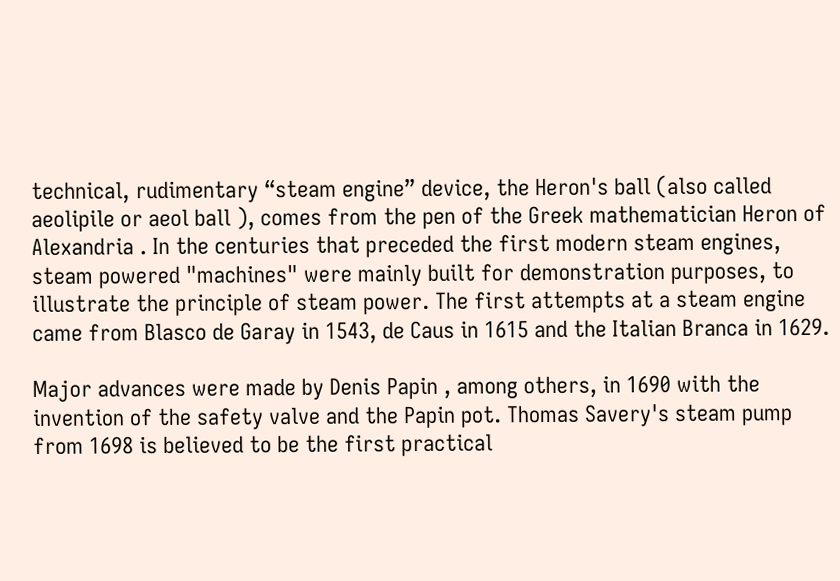technical, rudimentary “steam engine” device, the Heron's ball (also called aeolipile or aeol ball ), comes from the pen of the Greek mathematician Heron of Alexandria . In the centuries that preceded the first modern steam engines, steam powered "machines" were mainly built for demonstration purposes, to illustrate the principle of steam power. The first attempts at a steam engine came from Blasco de Garay in 1543, de Caus in 1615 and the Italian Branca in 1629.

Major advances were made by Denis Papin , among others, in 1690 with the invention of the safety valve and the Papin pot. Thomas Savery's steam pump from 1698 is believed to be the first practical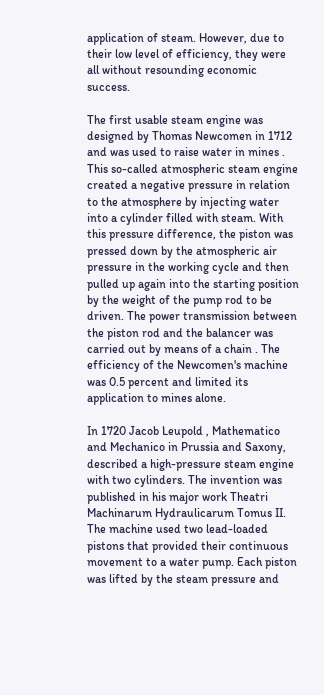application of steam. However, due to their low level of efficiency, they were all without resounding economic success.

The first usable steam engine was designed by Thomas Newcomen in 1712 and was used to raise water in mines . This so-called atmospheric steam engine created a negative pressure in relation to the atmosphere by injecting water into a cylinder filled with steam. With this pressure difference, the piston was pressed down by the atmospheric air pressure in the working cycle and then pulled up again into the starting position by the weight of the pump rod to be driven. The power transmission between the piston rod and the balancer was carried out by means of a chain . The efficiency of the Newcomen's machine was 0.5 percent and limited its application to mines alone.

In 1720 Jacob Leupold , Mathematico and Mechanico in Prussia and Saxony, described a high-pressure steam engine with two cylinders. The invention was published in his major work Theatri Machinarum Hydraulicarum Tomus II. The machine used two lead-loaded pistons that provided their continuous movement to a water pump. Each piston was lifted by the steam pressure and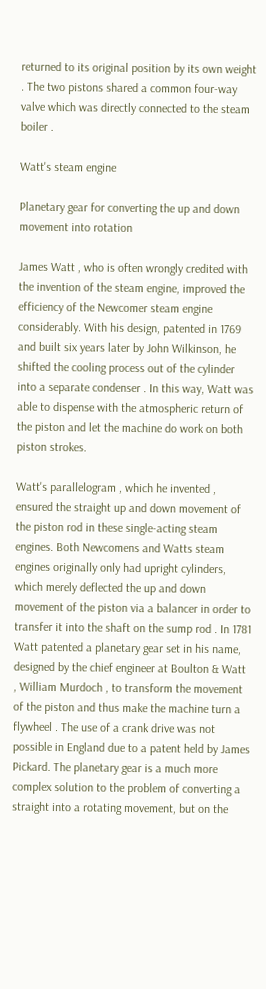returned to its original position by its own weight . The two pistons shared a common four-way valve which was directly connected to the steam boiler .

Watt's steam engine

Planetary gear for converting the up and down movement into rotation

James Watt , who is often wrongly credited with the invention of the steam engine, improved the efficiency of the Newcomer steam engine considerably. With his design, patented in 1769 and built six years later by John Wilkinson, he shifted the cooling process out of the cylinder into a separate condenser . In this way, Watt was able to dispense with the atmospheric return of the piston and let the machine do work on both piston strokes.

Watt's parallelogram , which he invented , ensured the straight up and down movement of the piston rod in these single-acting steam engines. Both Newcomens and Watts steam engines originally only had upright cylinders, which merely deflected the up and down movement of the piston via a balancer in order to transfer it into the shaft on the sump rod . In 1781 Watt patented a planetary gear set in his name, designed by the chief engineer at Boulton & Watt , William Murdoch , to transform the movement of the piston and thus make the machine turn a flywheel . The use of a crank drive was not possible in England due to a patent held by James Pickard. The planetary gear is a much more complex solution to the problem of converting a straight into a rotating movement, but on the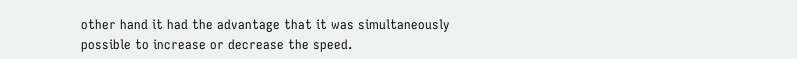other hand it had the advantage that it was simultaneously possible to increase or decrease the speed.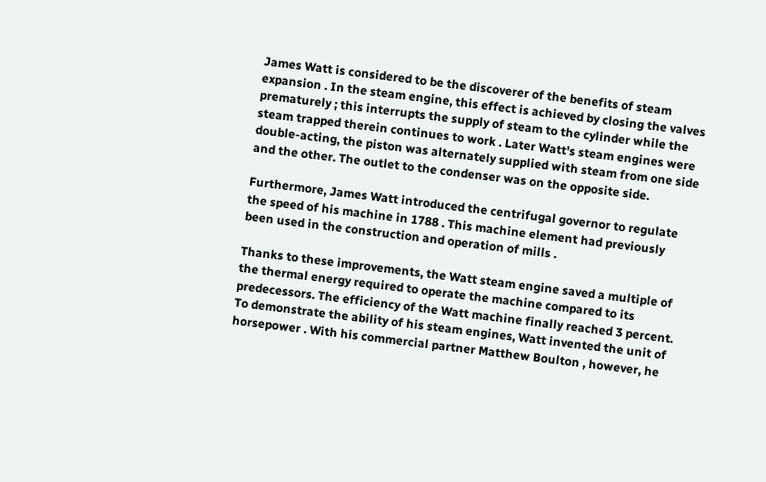James Watt is considered to be the discoverer of the benefits of steam expansion . In the steam engine, this effect is achieved by closing the valves prematurely ; this interrupts the supply of steam to the cylinder while the steam trapped therein continues to work . Later Watt's steam engines were double-acting, the piston was alternately supplied with steam from one side and the other. The outlet to the condenser was on the opposite side.

Furthermore, James Watt introduced the centrifugal governor to regulate the speed of his machine in 1788 . This machine element had previously been used in the construction and operation of mills .

Thanks to these improvements, the Watt steam engine saved a multiple of the thermal energy required to operate the machine compared to its predecessors. The efficiency of the Watt machine finally reached 3 percent. To demonstrate the ability of his steam engines, Watt invented the unit of horsepower . With his commercial partner Matthew Boulton , however, he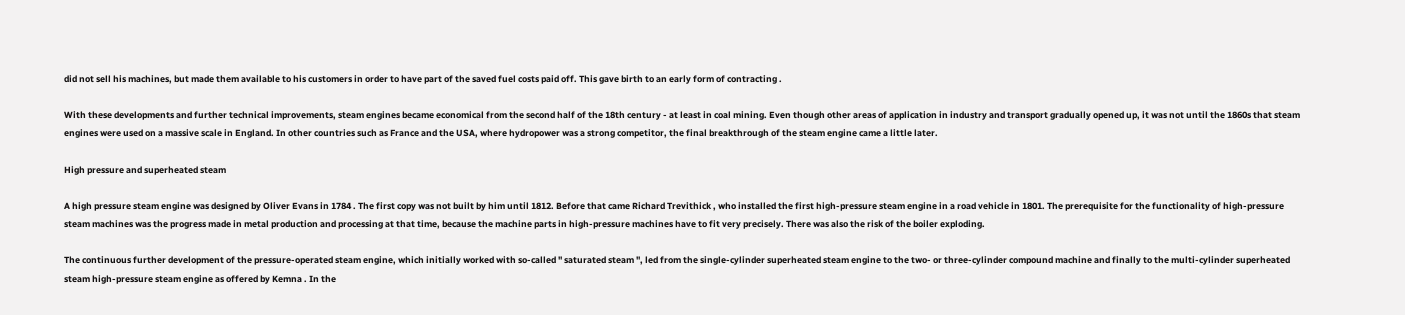did not sell his machines, but made them available to his customers in order to have part of the saved fuel costs paid off. This gave birth to an early form of contracting .

With these developments and further technical improvements, steam engines became economical from the second half of the 18th century - at least in coal mining. Even though other areas of application in industry and transport gradually opened up, it was not until the 1860s that steam engines were used on a massive scale in England. In other countries such as France and the USA, where hydropower was a strong competitor, the final breakthrough of the steam engine came a little later.

High pressure and superheated steam

A high pressure steam engine was designed by Oliver Evans in 1784 . The first copy was not built by him until 1812. Before that came Richard Trevithick , who installed the first high-pressure steam engine in a road vehicle in 1801. The prerequisite for the functionality of high-pressure steam machines was the progress made in metal production and processing at that time, because the machine parts in high-pressure machines have to fit very precisely. There was also the risk of the boiler exploding.

The continuous further development of the pressure-operated steam engine, which initially worked with so-called " saturated steam ", led from the single-cylinder superheated steam engine to the two- or three-cylinder compound machine and finally to the multi-cylinder superheated steam high-pressure steam engine as offered by Kemna . In the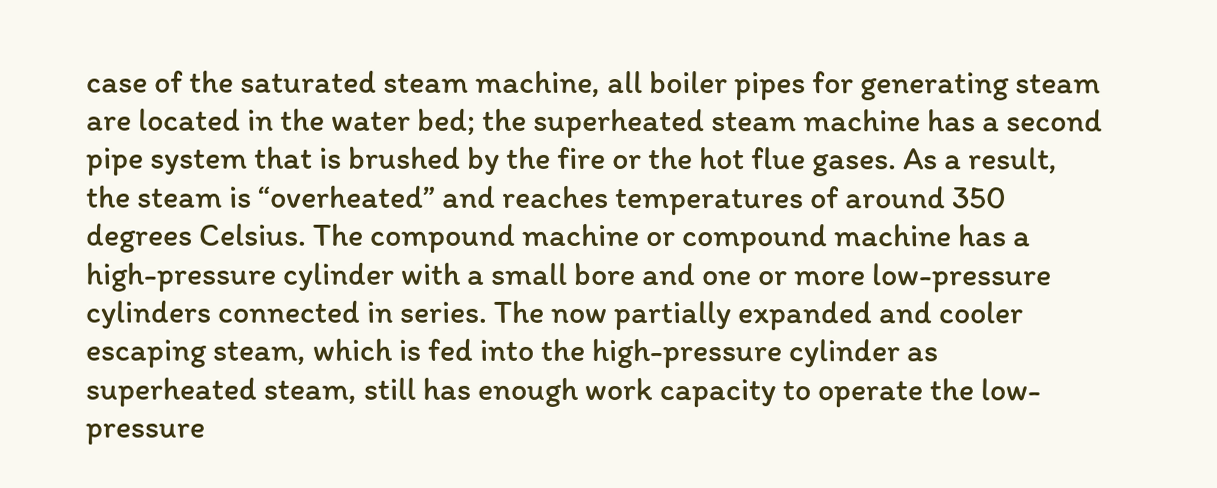case of the saturated steam machine, all boiler pipes for generating steam are located in the water bed; the superheated steam machine has a second pipe system that is brushed by the fire or the hot flue gases. As a result, the steam is “overheated” and reaches temperatures of around 350 degrees Celsius. The compound machine or compound machine has a high-pressure cylinder with a small bore and one or more low-pressure cylinders connected in series. The now partially expanded and cooler escaping steam, which is fed into the high-pressure cylinder as superheated steam, still has enough work capacity to operate the low-pressure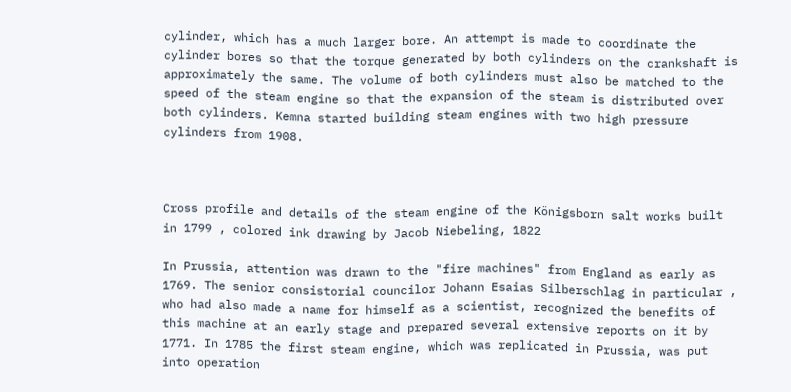cylinder, which has a much larger bore. An attempt is made to coordinate the cylinder bores so that the torque generated by both cylinders on the crankshaft is approximately the same. The volume of both cylinders must also be matched to the speed of the steam engine so that the expansion of the steam is distributed over both cylinders. Kemna started building steam engines with two high pressure cylinders from 1908.



Cross profile and details of the steam engine of the Königsborn salt works built in 1799 , colored ink drawing by Jacob Niebeling, 1822

In Prussia, attention was drawn to the "fire machines" from England as early as 1769. The senior consistorial councilor Johann Esaias Silberschlag in particular , who had also made a name for himself as a scientist, recognized the benefits of this machine at an early stage and prepared several extensive reports on it by 1771. In 1785 the first steam engine, which was replicated in Prussia, was put into operation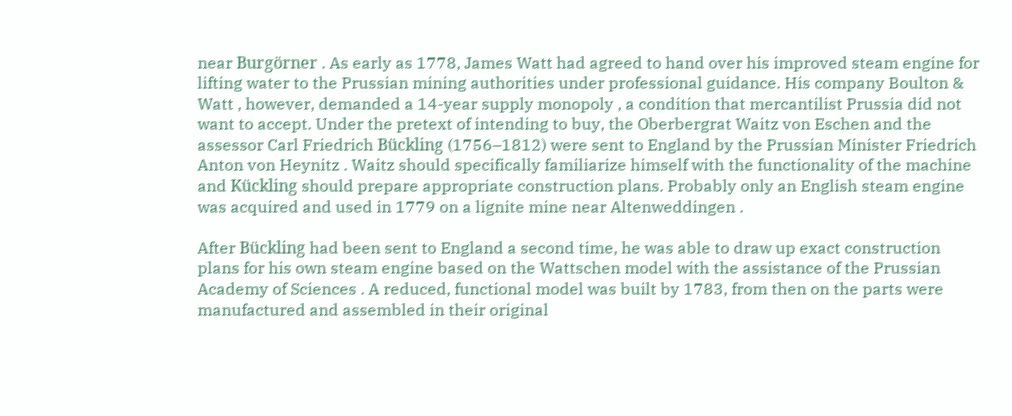near Burgörner . As early as 1778, James Watt had agreed to hand over his improved steam engine for lifting water to the Prussian mining authorities under professional guidance. His company Boulton & Watt , however, demanded a 14-year supply monopoly , a condition that mercantilist Prussia did not want to accept. Under the pretext of intending to buy, the Oberbergrat Waitz von Eschen and the assessor Carl Friedrich Bückling (1756–1812) were sent to England by the Prussian Minister Friedrich Anton von Heynitz . Waitz should specifically familiarize himself with the functionality of the machine and Kückling should prepare appropriate construction plans. Probably only an English steam engine was acquired and used in 1779 on a lignite mine near Altenweddingen .

After Bückling had been sent to England a second time, he was able to draw up exact construction plans for his own steam engine based on the Wattschen model with the assistance of the Prussian Academy of Sciences . A reduced, functional model was built by 1783, from then on the parts were manufactured and assembled in their original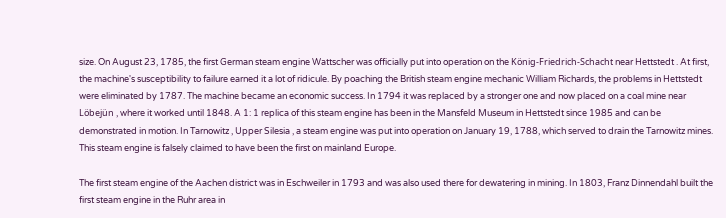size. On August 23, 1785, the first German steam engine Wattscher was officially put into operation on the König-Friedrich-Schacht near Hettstedt . At first, the machine's susceptibility to failure earned it a lot of ridicule. By poaching the British steam engine mechanic William Richards, the problems in Hettstedt were eliminated by 1787. The machine became an economic success. In 1794 it was replaced by a stronger one and now placed on a coal mine near Löbejün , where it worked until 1848. A 1: 1 replica of this steam engine has been in the Mansfeld Museum in Hettstedt since 1985 and can be demonstrated in motion. In Tarnowitz , Upper Silesia , a steam engine was put into operation on January 19, 1788, which served to drain the Tarnowitz mines. This steam engine is falsely claimed to have been the first on mainland Europe.

The first steam engine of the Aachen district was in Eschweiler in 1793 and was also used there for dewatering in mining. In 1803, Franz Dinnendahl built the first steam engine in the Ruhr area in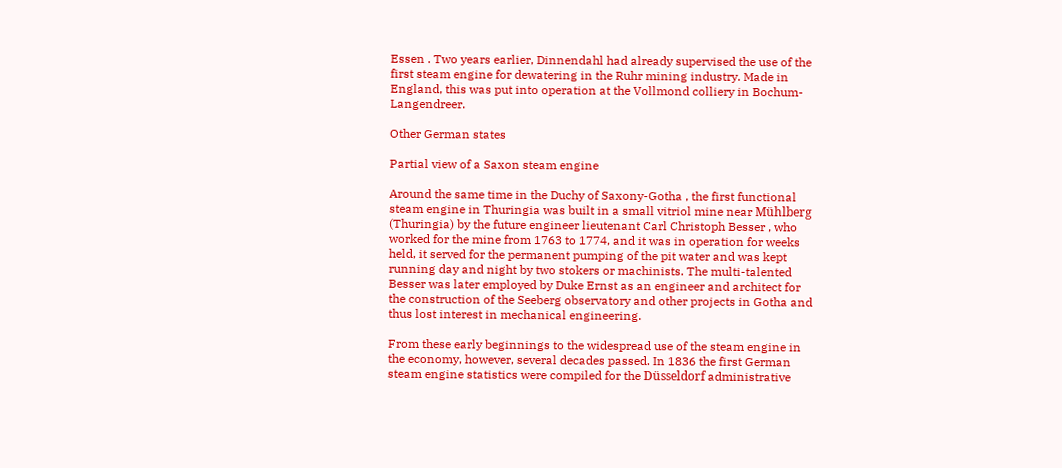Essen . Two years earlier, Dinnendahl had already supervised the use of the first steam engine for dewatering in the Ruhr mining industry. Made in England, this was put into operation at the Vollmond colliery in Bochum- Langendreer.

Other German states

Partial view of a Saxon steam engine

Around the same time in the Duchy of Saxony-Gotha , the first functional steam engine in Thuringia was built in a small vitriol mine near Mühlberg (Thuringia) by the future engineer lieutenant Carl Christoph Besser , who worked for the mine from 1763 to 1774, and it was in operation for weeks held, it served for the permanent pumping of the pit water and was kept running day and night by two stokers or machinists. The multi-talented Besser was later employed by Duke Ernst as an engineer and architect for the construction of the Seeberg observatory and other projects in Gotha and thus lost interest in mechanical engineering.

From these early beginnings to the widespread use of the steam engine in the economy, however, several decades passed. In 1836 the first German steam engine statistics were compiled for the Düsseldorf administrative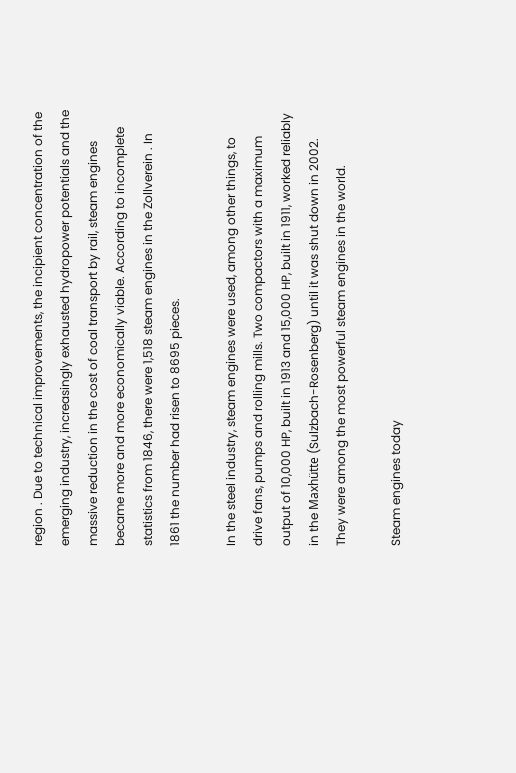region . Due to technical improvements, the incipient concentration of the emerging industry, increasingly exhausted hydropower potentials and the massive reduction in the cost of coal transport by rail, steam engines became more and more economically viable. According to incomplete statistics from 1846, there were 1,518 steam engines in the Zollverein . In 1861 the number had risen to 8695 pieces.

In the steel industry, steam engines were used, among other things, to drive fans, pumps and rolling mills. Two compactors with a maximum output of 10,000 HP, built in 1913 and 15,000 HP, built in 1911, worked reliably in the Maxhütte (Sulzbach-Rosenberg) until it was shut down in 2002. They were among the most powerful steam engines in the world.

Steam engines today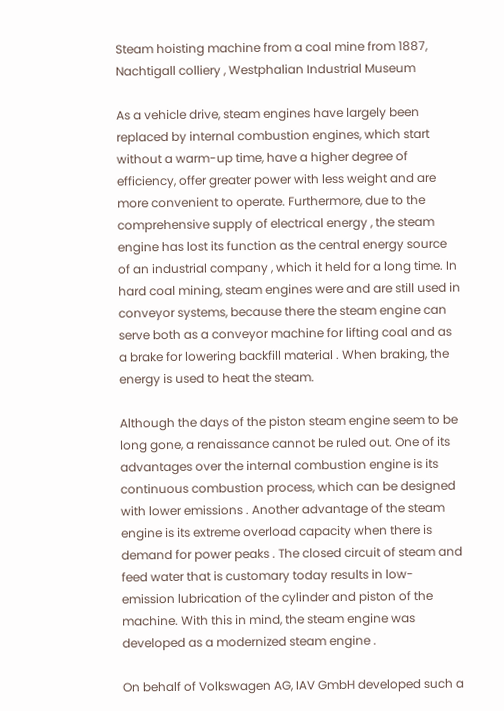Steam hoisting machine from a coal mine from 1887, Nachtigall colliery , Westphalian Industrial Museum

As a vehicle drive, steam engines have largely been replaced by internal combustion engines, which start without a warm-up time, have a higher degree of efficiency, offer greater power with less weight and are more convenient to operate. Furthermore, due to the comprehensive supply of electrical energy , the steam engine has lost its function as the central energy source of an industrial company , which it held for a long time. In hard coal mining, steam engines were and are still used in conveyor systems, because there the steam engine can serve both as a conveyor machine for lifting coal and as a brake for lowering backfill material . When braking, the energy is used to heat the steam.

Although the days of the piston steam engine seem to be long gone, a renaissance cannot be ruled out. One of its advantages over the internal combustion engine is its continuous combustion process, which can be designed with lower emissions . Another advantage of the steam engine is its extreme overload capacity when there is demand for power peaks . The closed circuit of steam and feed water that is customary today results in low-emission lubrication of the cylinder and piston of the machine. With this in mind, the steam engine was developed as a modernized steam engine .

On behalf of Volkswagen AG, IAV GmbH developed such a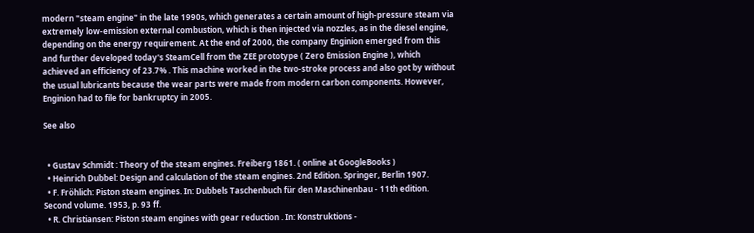modern "steam engine" in the late 1990s, which generates a certain amount of high-pressure steam via extremely low-emission external combustion, which is then injected via nozzles, as in the diesel engine, depending on the energy requirement. At the end of 2000, the company Enginion emerged from this and further developed today's SteamCell from the ZEE prototype ( Zero Emission Engine ), which achieved an efficiency of 23.7% . This machine worked in the two-stroke process and also got by without the usual lubricants because the wear parts were made from modern carbon components. However, Enginion had to file for bankruptcy in 2005.

See also


  • Gustav Schmidt : Theory of the steam engines. Freiberg 1861. ( online at GoogleBooks )
  • Heinrich Dubbel: Design and calculation of the steam engines. 2nd Edition. Springer, Berlin 1907.
  • F. Fröhlich: Piston steam engines. In: Dubbels Taschenbuch für den Maschinenbau - 11th edition. Second volume. 1953, p. 93 ff.
  • R. Christiansen: Piston steam engines with gear reduction . In: Konstruktions -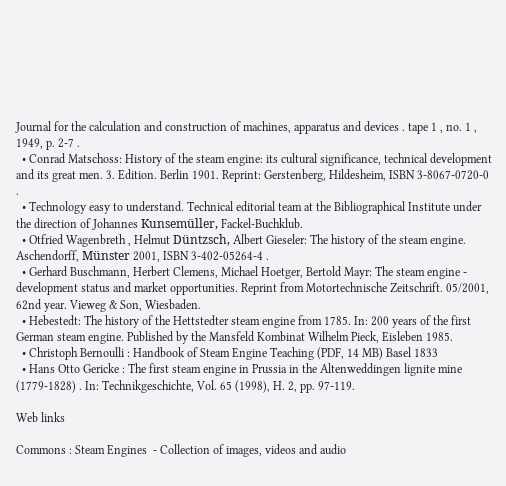Journal for the calculation and construction of machines, apparatus and devices . tape 1 , no. 1 , 1949, p. 2-7 .
  • Conrad Matschoss: History of the steam engine: its cultural significance, technical development and its great men. 3. Edition. Berlin 1901. Reprint: Gerstenberg, Hildesheim, ISBN 3-8067-0720-0 .
  • Technology easy to understand. Technical editorial team at the Bibliographical Institute under the direction of Johannes Kunsemüller, Fackel-Buchklub.
  • Otfried Wagenbreth , Helmut Düntzsch, Albert Gieseler: The history of the steam engine. Aschendorff, Münster 2001, ISBN 3-402-05264-4 .
  • Gerhard Buschmann, Herbert Clemens, Michael Hoetger, Bertold Mayr: The steam engine - development status and market opportunities. Reprint from Motortechnische Zeitschrift. 05/2001, 62nd year. Vieweg & Son, Wiesbaden.
  • Hebestedt: The history of the Hettstedter steam engine from 1785. In: 200 years of the first German steam engine. Published by the Mansfeld Kombinat Wilhelm Pieck, Eisleben 1985.
  • Christoph Bernoulli : Handbook of Steam Engine Teaching (PDF, 14 MB) Basel 1833
  • Hans Otto Gericke : The first steam engine in Prussia in the Altenweddingen lignite mine (1779-1828) . In: Technikgeschichte, Vol. 65 (1998), H. 2, pp. 97-119.

Web links

Commons : Steam Engines  - Collection of images, videos and audio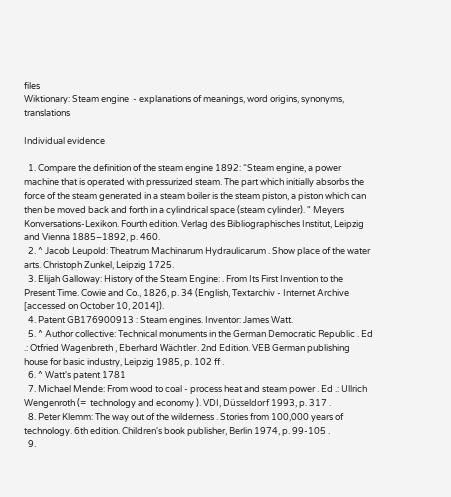files
Wiktionary: Steam engine  - explanations of meanings, word origins, synonyms, translations

Individual evidence

  1. Compare the definition of the steam engine 1892: “Steam engine, a power machine that is operated with pressurized steam. The part which initially absorbs the force of the steam generated in a steam boiler is the steam piston, a piston which can then be moved back and forth in a cylindrical space (steam cylinder). " Meyers Konversations-Lexikon. Fourth edition. Verlag des Bibliographisches Institut, Leipzig and Vienna 1885–1892, p. 460.
  2. ^ Jacob Leupold: Theatrum Machinarum Hydraulicarum . Show place of the water arts. Christoph Zunkel, Leipzig 1725.
  3. Elijah Galloway: History of the Steam Engine: . From Its First Invention to the Present Time. Cowie and Co., 1826, p. 34 (English, Textarchiv - Internet Archive [accessed on October 10, 2014]).
  4. Patent GB176900913 : Steam engines. Inventor: James Watt.
  5. ^ Author collective: Technical monuments in the German Democratic Republic . Ed .: Otfried Wagenbreth , Eberhard Wächtler. 2nd Edition. VEB German publishing house for basic industry, Leipzig 1985, p. 102 ff .
  6. ^ Watt's patent 1781
  7. Michael Mende: From wood to coal - process heat and steam power . Ed .: Ullrich Wengenroth (=  technology and economy ). VDI, Düsseldorf 1993, p. 317 .
  8. Peter Klemm: The way out of the wilderness . Stories from 100,000 years of technology. 6th edition. Children's book publisher, Berlin 1974, p. 99-105 .
  9.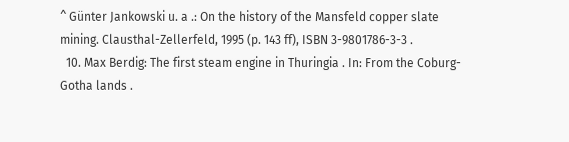^ Günter Jankowski u. a .: On the history of the Mansfeld copper slate mining. Clausthal-Zellerfeld, 1995 (p. 143 ff), ISBN 3-9801786-3-3 .
  10. Max Berdig: The first steam engine in Thuringia . In: From the Coburg-Gotha lands .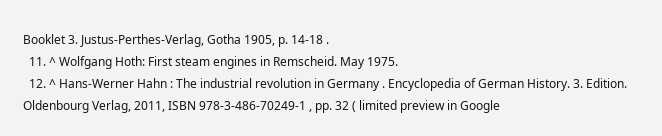Booklet 3. Justus-Perthes-Verlag, Gotha 1905, p. 14-18 .
  11. ^ Wolfgang Hoth: First steam engines in Remscheid. May 1975.
  12. ^ Hans-Werner Hahn : The industrial revolution in Germany . Encyclopedia of German History. 3. Edition. Oldenbourg Verlag, 2011, ISBN 978-3-486-70249-1 , pp. 32 ( limited preview in Google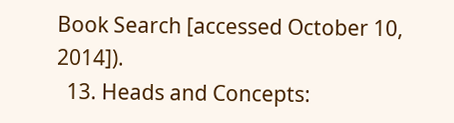Book Search [accessed October 10, 2014]).
  13. Heads and Concepts: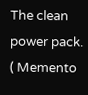The clean power pack. ( Memento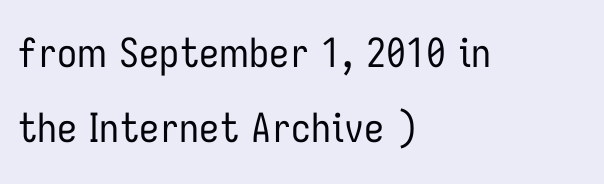from September 1, 2010 in the Internet Archive )